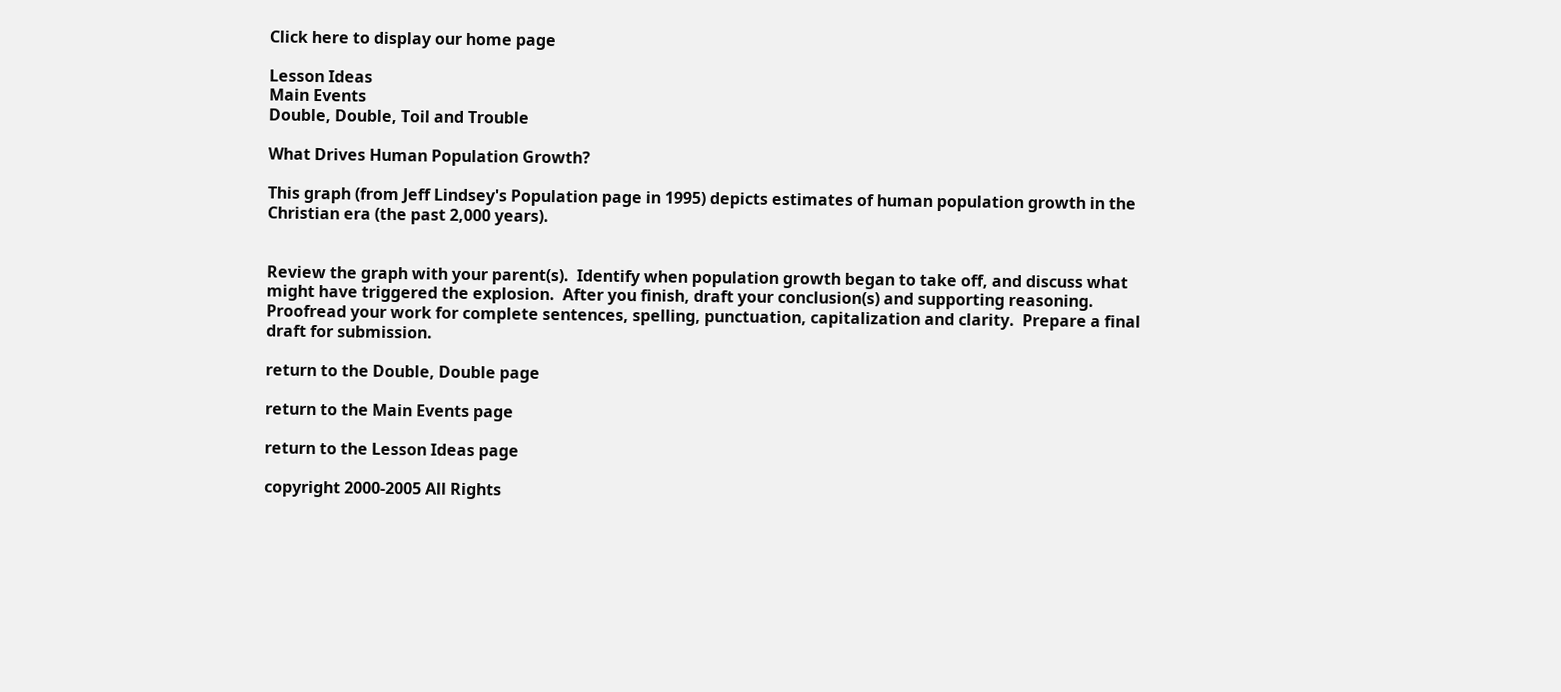Click here to display our home page

Lesson Ideas
Main Events
Double, Double, Toil and Trouble

What Drives Human Population Growth?

This graph (from Jeff Lindsey's Population page in 1995) depicts estimates of human population growth in the Christian era (the past 2,000 years).


Review the graph with your parent(s).  Identify when population growth began to take off, and discuss what might have triggered the explosion.  After you finish, draft your conclusion(s) and supporting reasoning.  Proofread your work for complete sentences, spelling, punctuation, capitalization and clarity.  Prepare a final draft for submission.

return to the Double, Double page

return to the Main Events page

return to the Lesson Ideas page

copyright 2000-2005 All Rights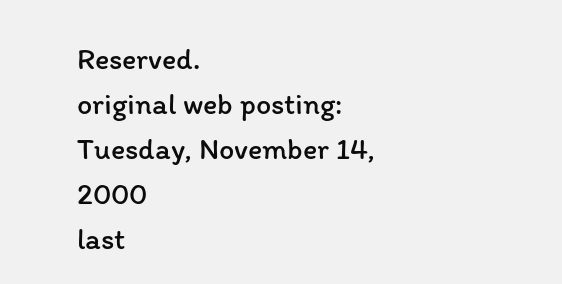Reserved.
original web posting: Tuesday, November 14, 2000
last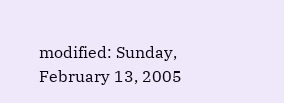modified: Sunday, February 13, 2005